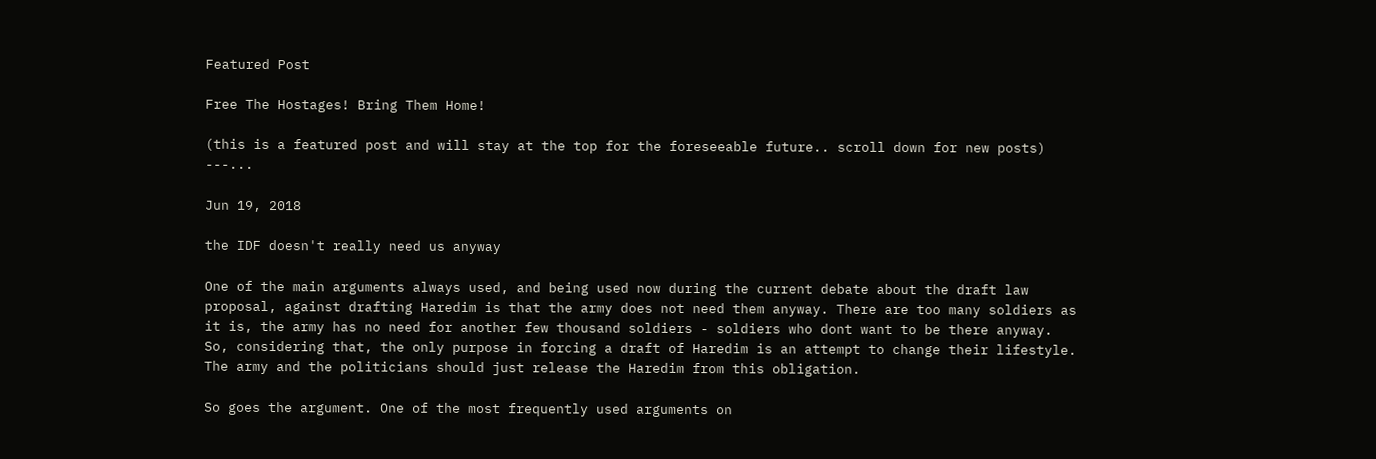Featured Post

Free The Hostages! Bring Them Home!

(this is a featured post and will stay at the top for the foreseeable future.. scroll down for new posts) ---...

Jun 19, 2018

the IDF doesn't really need us anyway

One of the main arguments always used, and being used now during the current debate about the draft law proposal, against drafting Haredim is that the army does not need them anyway. There are too many soldiers as it is, the army has no need for another few thousand soldiers - soldiers who dont want to be there anyway. So, considering that, the only purpose in forcing a draft of Haredim is an attempt to change their lifestyle. The army and the politicians should just release the Haredim from this obligation.

So goes the argument. One of the most frequently used arguments on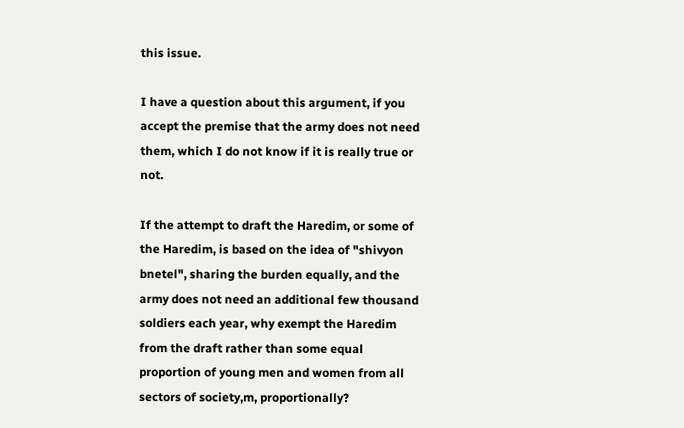this issue.

I have a question about this argument, if you accept the premise that the army does not need them, which I do not know if it is really true or not.

If the attempt to draft the Haredim, or some of the Haredim, is based on the idea of "shivyon bnetel", sharing the burden equally, and the army does not need an additional few thousand soldiers each year, why exempt the Haredim from the draft rather than some equal proportion of young men and women from all sectors of society,m, proportionally?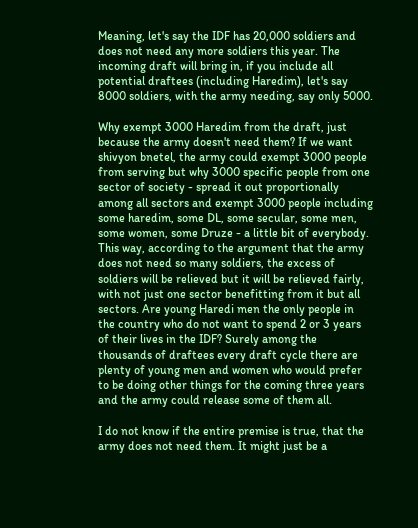Meaning, let's say the IDF has 20,000 soldiers and does not need any more soldiers this year. The incoming draft will bring in, if you include all potential draftees (including Haredim), let's say 8000 soldiers, with the army needing, say only 5000.

Why exempt 3000 Haredim from the draft, just because the army doesn't need them? If we want shivyon bnetel, the army could exempt 3000 people from serving but why 3000 specific people from one sector of society - spread it out proportionally among all sectors and exempt 3000 people including some haredim, some DL, some secular, some men, some women, some Druze - a little bit of everybody. This way, according to the argument that the army does not need so many soldiers, the excess of soldiers will be relieved but it will be relieved fairly, with not just one sector benefitting from it but all sectors. Are young Haredi men the only people in the country who do not want to spend 2 or 3 years of their lives in the IDF? Surely among the thousands of draftees every draft cycle there are plenty of young men and women who would prefer to be doing other things for the coming three years and the army could release some of them all.

I do not know if the entire premise is true, that the army does not need them. It might just be a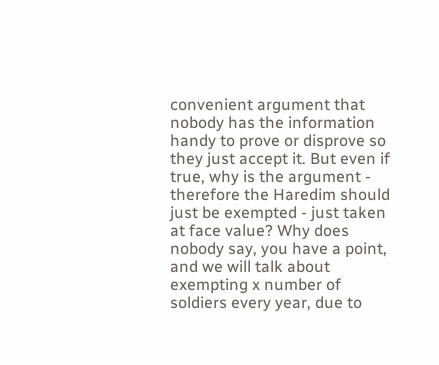convenient argument that nobody has the information handy to prove or disprove so they just accept it. But even if true, why is the argument - therefore the Haredim should just be exempted - just taken at face value? Why does nobody say, you have a point, and we will talk about exempting x number of soldiers every year, due to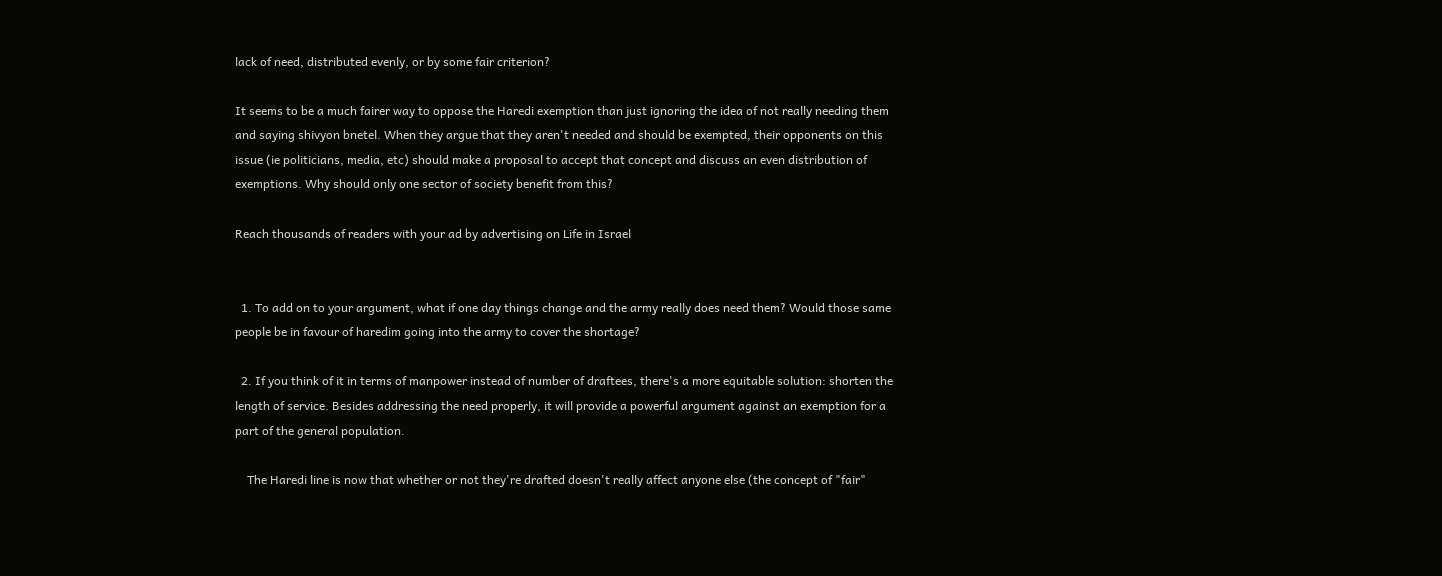lack of need, distributed evenly, or by some fair criterion?

It seems to be a much fairer way to oppose the Haredi exemption than just ignoring the idea of not really needing them and saying shivyon bnetel. When they argue that they aren't needed and should be exempted, their opponents on this issue (ie politicians, media, etc) should make a proposal to accept that concept and discuss an even distribution of exemptions. Why should only one sector of society benefit from this?

Reach thousands of readers with your ad by advertising on Life in Israel


  1. To add on to your argument, what if one day things change and the army really does need them? Would those same people be in favour of haredim going into the army to cover the shortage?

  2. If you think of it in terms of manpower instead of number of draftees, there's a more equitable solution: shorten the length of service. Besides addressing the need properly, it will provide a powerful argument against an exemption for a part of the general population.

    The Haredi line is now that whether or not they're drafted doesn't really affect anyone else (the concept of "fair"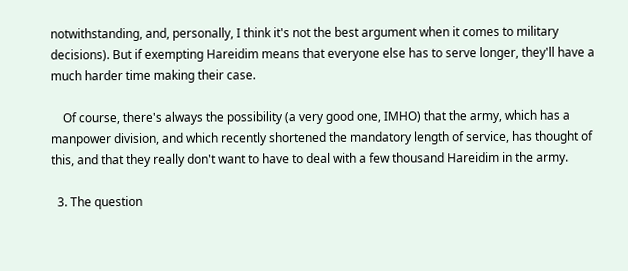notwithstanding, and, personally, I think it's not the best argument when it comes to military decisions). But if exempting Hareidim means that everyone else has to serve longer, they'll have a much harder time making their case.

    Of course, there's always the possibility (a very good one, IMHO) that the army, which has a manpower division, and which recently shortened the mandatory length of service, has thought of this, and that they really don't want to have to deal with a few thousand Hareidim in the army.

  3. The question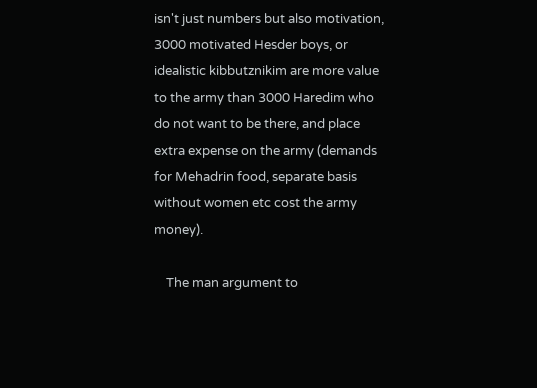isn't just numbers but also motivation, 3000 motivated Hesder boys, or idealistic kibbutznikim are more value to the army than 3000 Haredim who do not want to be there, and place extra expense on the army (demands for Mehadrin food, separate basis without women etc cost the army money).

    The man argument to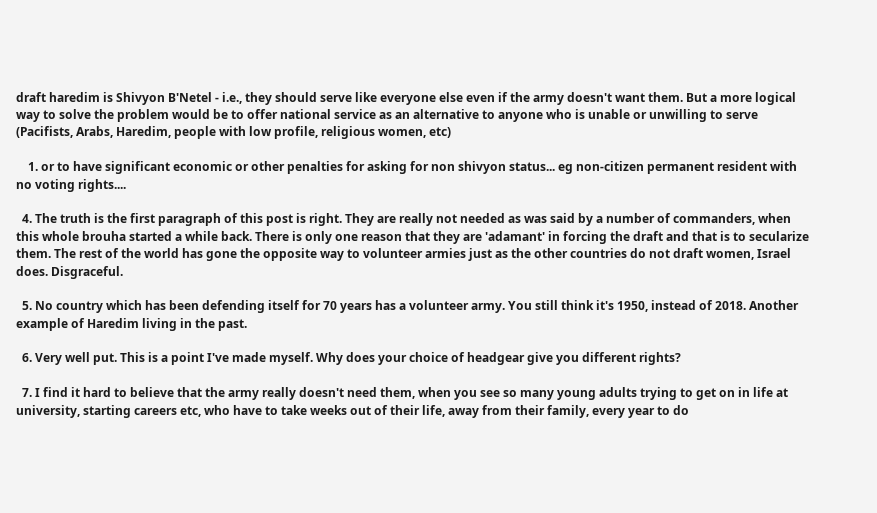draft haredim is Shivyon B'Netel - i.e., they should serve like everyone else even if the army doesn't want them. But a more logical way to solve the problem would be to offer national service as an alternative to anyone who is unable or unwilling to serve (Pacifists, Arabs, Haredim, people with low profile, religious women, etc)

    1. or to have significant economic or other penalties for asking for non shivyon status... eg non-citizen permanent resident with no voting rights....

  4. The truth is the first paragraph of this post is right. They are really not needed as was said by a number of commanders, when this whole brouha started a while back. There is only one reason that they are 'adamant' in forcing the draft and that is to secularize them. The rest of the world has gone the opposite way to volunteer armies just as the other countries do not draft women, Israel does. Disgraceful.

  5. No country which has been defending itself for 70 years has a volunteer army. You still think it's 1950, instead of 2018. Another example of Haredim living in the past.

  6. Very well put. This is a point I've made myself. Why does your choice of headgear give you different rights?

  7. I find it hard to believe that the army really doesn't need them, when you see so many young adults trying to get on in life at university, starting careers etc, who have to take weeks out of their life, away from their family, every year to do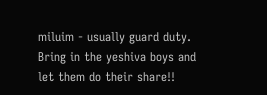miluim - usually guard duty. Bring in the yeshiva boys and let them do their share!!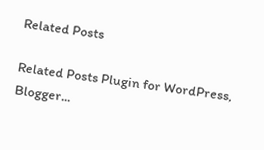Related Posts

Related Posts Plugin for WordPress, Blogger...